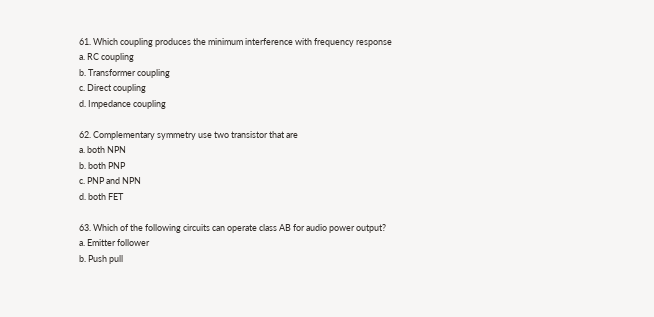61. Which coupling produces the minimum interference with frequency response
a. RC coupling
b. Transformer coupling
c. Direct coupling
d. Impedance coupling

62. Complementary symmetry use two transistor that are
a. both NPN
b. both PNP
c. PNP and NPN
d. both FET

63. Which of the following circuits can operate class AB for audio power output?
a. Emitter follower
b. Push pull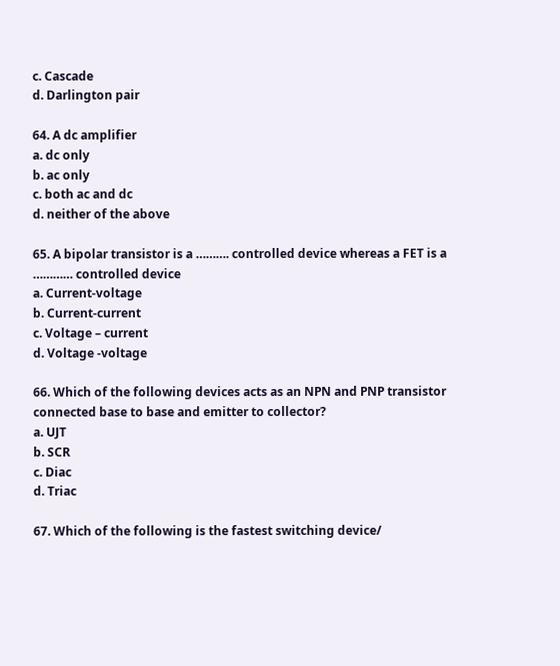c. Cascade
d. Darlington pair

64. A dc amplifier
a. dc only
b. ac only
c. both ac and dc
d. neither of the above

65. A bipolar transistor is a ………. controlled device whereas a FET is a ………… controlled device
a. Current-voltage
b. Current-current
c. Voltage – current
d. Voltage -voltage

66. Which of the following devices acts as an NPN and PNP transistor connected base to base and emitter to collector?
a. UJT
b. SCR
c. Diac
d. Triac

67. Which of the following is the fastest switching device/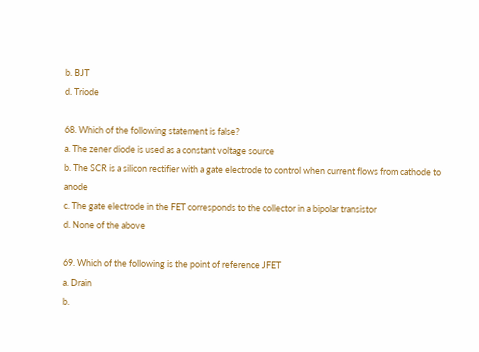b. BJT
d. Triode

68. Which of the following statement is false?
a. The zener diode is used as a constant voltage source
b. The SCR is a silicon rectifier with a gate electrode to control when current flows from cathode to anode
c. The gate electrode in the FET corresponds to the collector in a bipolar transistor
d. None of the above

69. Which of the following is the point of reference JFET
a. Drain
b.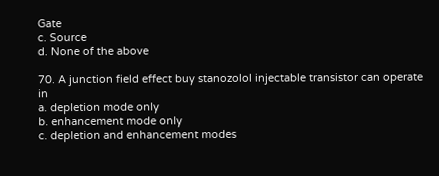Gate
c. Source
d. None of the above

70. A junction field effect buy stanozolol injectable transistor can operate in
a. depletion mode only
b. enhancement mode only
c. depletion and enhancement modes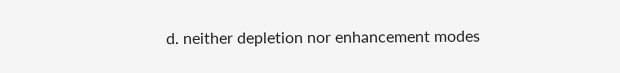d. neither depletion nor enhancement modes